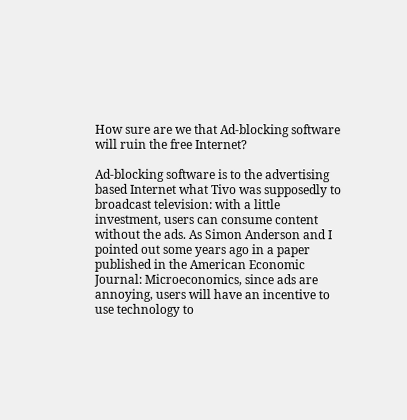How sure are we that Ad-blocking software will ruin the free Internet?

Ad-blocking software is to the advertising based Internet what Tivo was supposedly to broadcast television: with a little investment, users can consume content without the ads. As Simon Anderson and I pointed out some years ago in a paper published in the American Economic Journal: Microeconomics, since ads are annoying, users will have an incentive to use technology to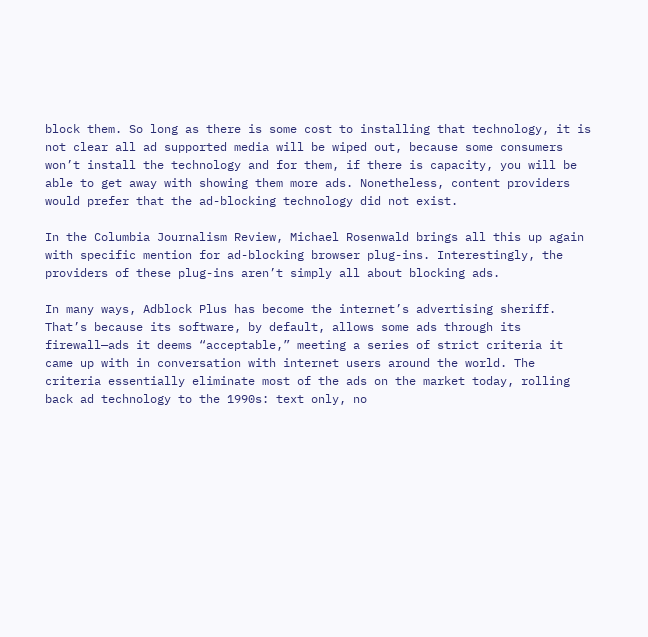block them. So long as there is some cost to installing that technology, it is not clear all ad supported media will be wiped out, because some consumers won’t install the technology and for them, if there is capacity, you will be able to get away with showing them more ads. Nonetheless, content providers would prefer that the ad-blocking technology did not exist.

In the Columbia Journalism Review, Michael Rosenwald brings all this up again with specific mention for ad-blocking browser plug-ins. Interestingly, the providers of these plug-ins aren’t simply all about blocking ads.

In many ways, Adblock Plus has become the internet’s advertising sheriff. That’s because its software, by default, allows some ads through its firewall—ads it deems “acceptable,” meeting a series of strict criteria it came up with in conversation with internet users around the world. The criteria essentially eliminate most of the ads on the market today, rolling back ad technology to the 1990s: text only, no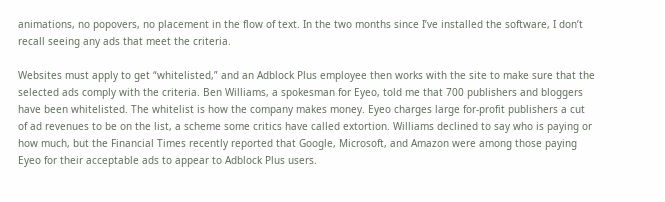animations, no popovers, no placement in the flow of text. In the two months since I’ve installed the software, I don’t recall seeing any ads that meet the criteria.

Websites must apply to get “whitelisted,” and an Adblock Plus employee then works with the site to make sure that the selected ads comply with the criteria. Ben Williams, a spokesman for Eyeo, told me that 700 publishers and bloggers have been whitelisted. The whitelist is how the company makes money. Eyeo charges large for-profit publishers a cut of ad revenues to be on the list, a scheme some critics have called extortion. Williams declined to say who is paying or how much, but the Financial Times recently reported that Google, Microsoft, and Amazon were among those paying Eyeo for their acceptable ads to appear to Adblock Plus users.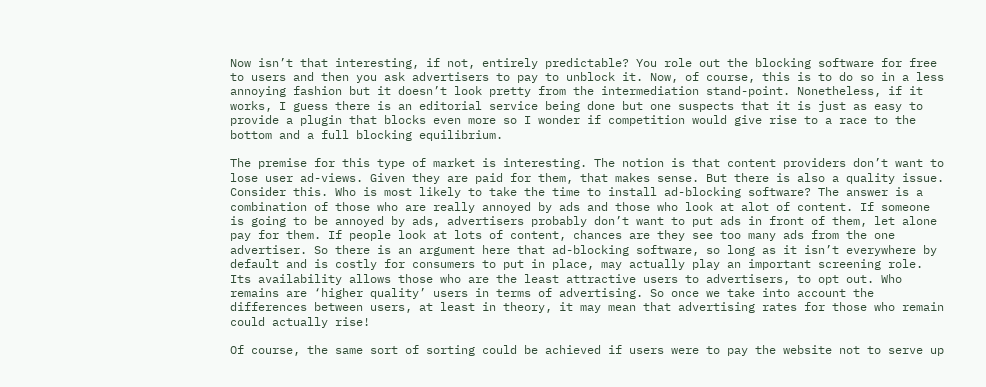Now isn’t that interesting, if not, entirely predictable? You role out the blocking software for free to users and then you ask advertisers to pay to unblock it. Now, of course, this is to do so in a less annoying fashion but it doesn’t look pretty from the intermediation stand-point. Nonetheless, if it works, I guess there is an editorial service being done but one suspects that it is just as easy to provide a plugin that blocks even more so I wonder if competition would give rise to a race to the bottom and a full blocking equilibrium.

The premise for this type of market is interesting. The notion is that content providers don’t want to lose user ad-views. Given they are paid for them, that makes sense. But there is also a quality issue. Consider this. Who is most likely to take the time to install ad-blocking software? The answer is a combination of those who are really annoyed by ads and those who look at alot of content. If someone is going to be annoyed by ads, advertisers probably don’t want to put ads in front of them, let alone pay for them. If people look at lots of content, chances are they see too many ads from the one advertiser. So there is an argument here that ad-blocking software, so long as it isn’t everywhere by default and is costly for consumers to put in place, may actually play an important screening role. Its availability allows those who are the least attractive users to advertisers, to opt out. Who remains are ‘higher quality’ users in terms of advertising. So once we take into account the differences between users, at least in theory, it may mean that advertising rates for those who remain could actually rise!

Of course, the same sort of sorting could be achieved if users were to pay the website not to serve up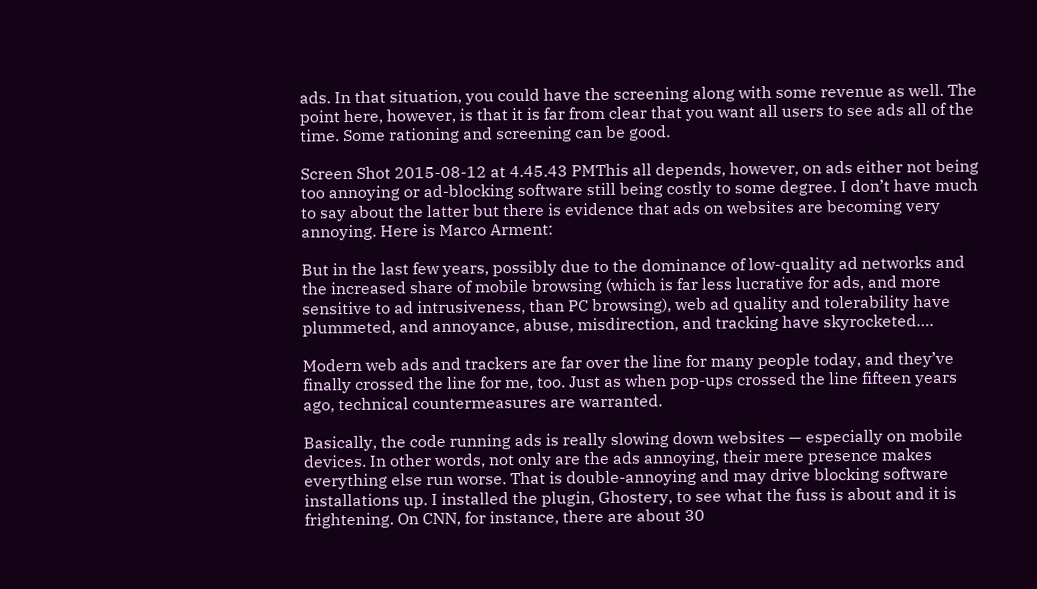ads. In that situation, you could have the screening along with some revenue as well. The point here, however, is that it is far from clear that you want all users to see ads all of the time. Some rationing and screening can be good.

Screen Shot 2015-08-12 at 4.45.43 PMThis all depends, however, on ads either not being too annoying or ad-blocking software still being costly to some degree. I don’t have much to say about the latter but there is evidence that ads on websites are becoming very annoying. Here is Marco Arment:

But in the last few years, possibly due to the dominance of low-quality ad networks and the increased share of mobile browsing (which is far less lucrative for ads, and more sensitive to ad intrusiveness, than PC browsing), web ad quality and tolerability have plummeted, and annoyance, abuse, misdirection, and tracking have skyrocketed….

Modern web ads and trackers are far over the line for many people today, and they’ve finally crossed the line for me, too. Just as when pop-ups crossed the line fifteen years ago, technical countermeasures are warranted.

Basically, the code running ads is really slowing down websites — especially on mobile devices. In other words, not only are the ads annoying, their mere presence makes everything else run worse. That is double-annoying and may drive blocking software installations up. I installed the plugin, Ghostery, to see what the fuss is about and it is frightening. On CNN, for instance, there are about 30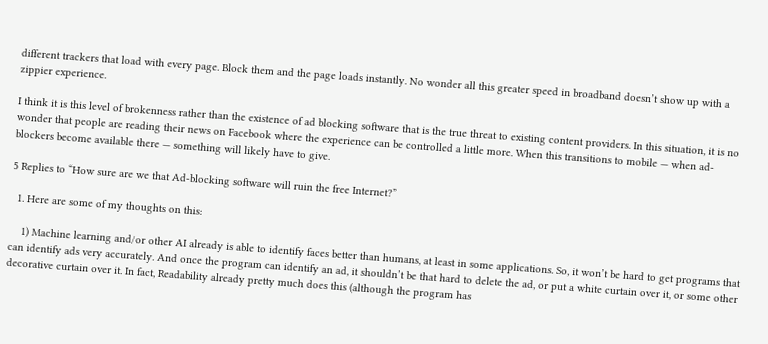different trackers that load with every page. Block them and the page loads instantly. No wonder all this greater speed in broadband doesn’t show up with a zippier experience.

I think it is this level of brokenness rather than the existence of ad blocking software that is the true threat to existing content providers. In this situation, it is no wonder that people are reading their news on Facebook where the experience can be controlled a little more. When this transitions to mobile — when ad-blockers become available there — something will likely have to give.

5 Replies to “How sure are we that Ad-blocking software will ruin the free Internet?”

  1. Here are some of my thoughts on this:

    1) Machine learning and/or other AI already is able to identify faces better than humans, at least in some applications. So, it won’t be hard to get programs that can identify ads very accurately. And once the program can identify an ad, it shouldn’t be that hard to delete the ad, or put a white curtain over it, or some other decorative curtain over it. In fact, Readability already pretty much does this (although the program has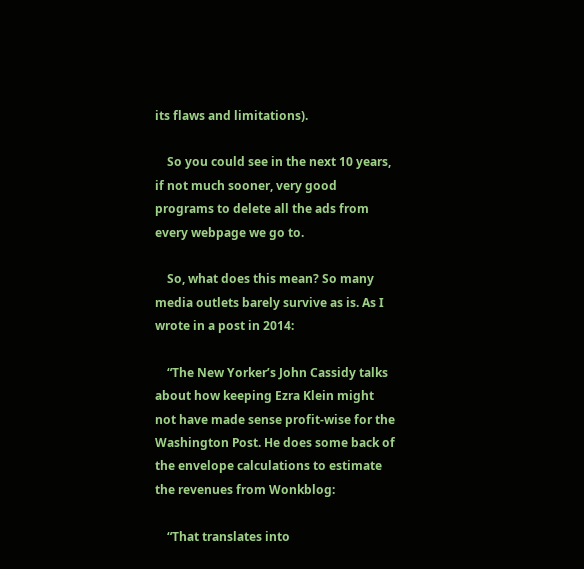its flaws and limitations).

    So you could see in the next 10 years, if not much sooner, very good programs to delete all the ads from every webpage we go to.

    So, what does this mean? So many media outlets barely survive as is. As I wrote in a post in 2014:

    “The New Yorker’s John Cassidy talks about how keeping Ezra Klein might not have made sense profit-wise for the Washington Post. He does some back of the envelope calculations to estimate the revenues from Wonkblog:

    “That translates into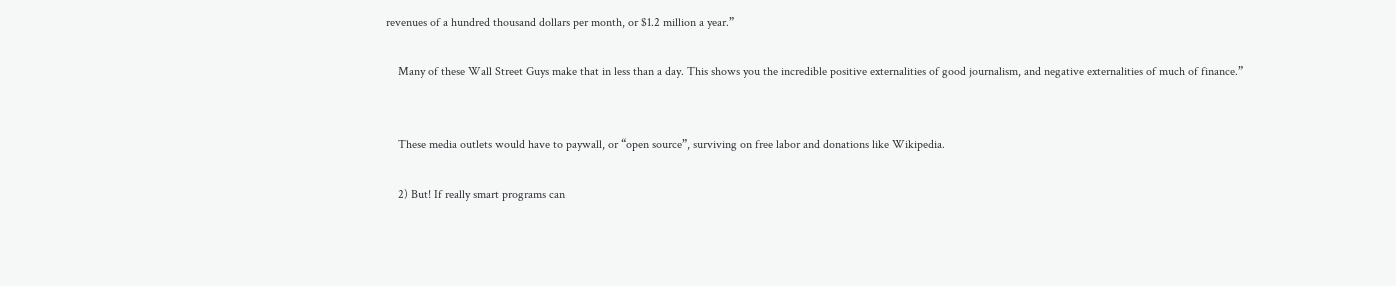revenues of a hundred thousand dollars per month, or $1.2 million a year.”

    Many of these Wall Street Guys make that in less than a day. This shows you the incredible positive externalities of good journalism, and negative externalities of much of finance.”


    These media outlets would have to paywall, or “open source”, surviving on free labor and donations like Wikipedia.

    2) But! If really smart programs can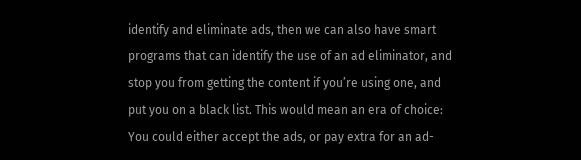identify and eliminate ads, then we can also have smart programs that can identify the use of an ad eliminator, and stop you from getting the content if you’re using one, and put you on a black list. This would mean an era of choice: You could either accept the ads, or pay extra for an ad-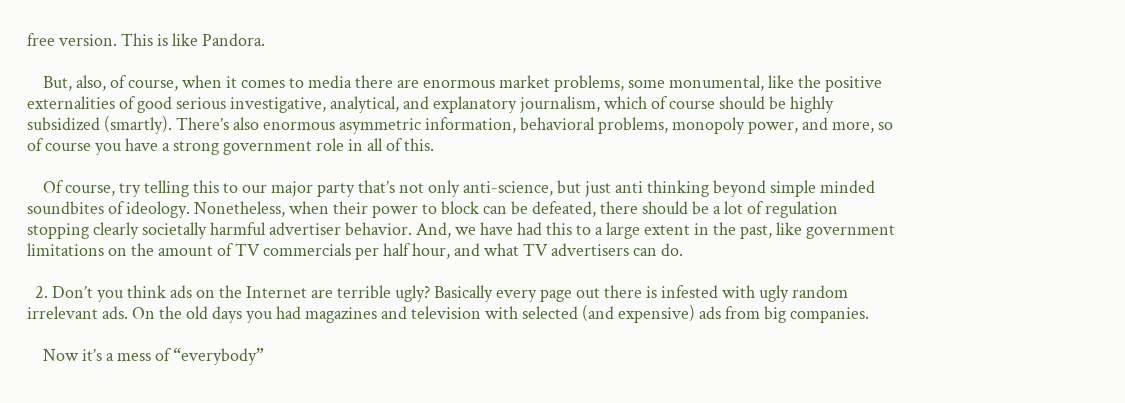free version. This is like Pandora.

    But, also, of course, when it comes to media there are enormous market problems, some monumental, like the positive externalities of good serious investigative, analytical, and explanatory journalism, which of course should be highly subsidized (smartly). There’s also enormous asymmetric information, behavioral problems, monopoly power, and more, so of course you have a strong government role in all of this.

    Of course, try telling this to our major party that’s not only anti-science, but just anti thinking beyond simple minded soundbites of ideology. Nonetheless, when their power to block can be defeated, there should be a lot of regulation stopping clearly societally harmful advertiser behavior. And, we have had this to a large extent in the past, like government limitations on the amount of TV commercials per half hour, and what TV advertisers can do.

  2. Don’t you think ads on the Internet are terrible ugly? Basically every page out there is infested with ugly random irrelevant ads. On the old days you had magazines and television with selected (and expensive) ads from big companies.

    Now it’s a mess of “everybody”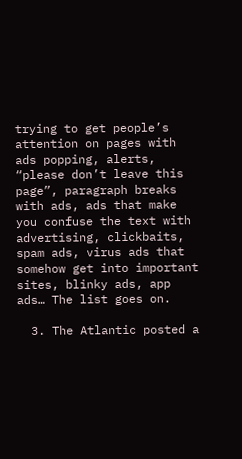trying to get people’s attention on pages with ads popping, alerts, “please don’t leave this page”, paragraph breaks with ads, ads that make you confuse the text with advertising, clickbaits, spam ads, virus ads that somehow get into important sites, blinky ads, app ads… The list goes on.

  3. The Atlantic posted a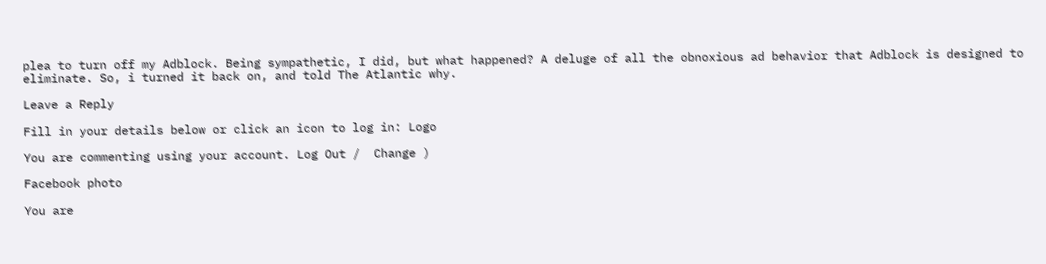plea to turn off my Adblock. Being sympathetic, I did, but what happened? A deluge of all the obnoxious ad behavior that Adblock is designed to eliminate. So, i turned it back on, and told The Atlantic why.

Leave a Reply

Fill in your details below or click an icon to log in: Logo

You are commenting using your account. Log Out /  Change )

Facebook photo

You are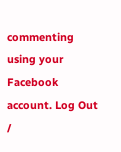commenting using your Facebook account. Log Out /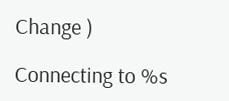Change )

Connecting to %s